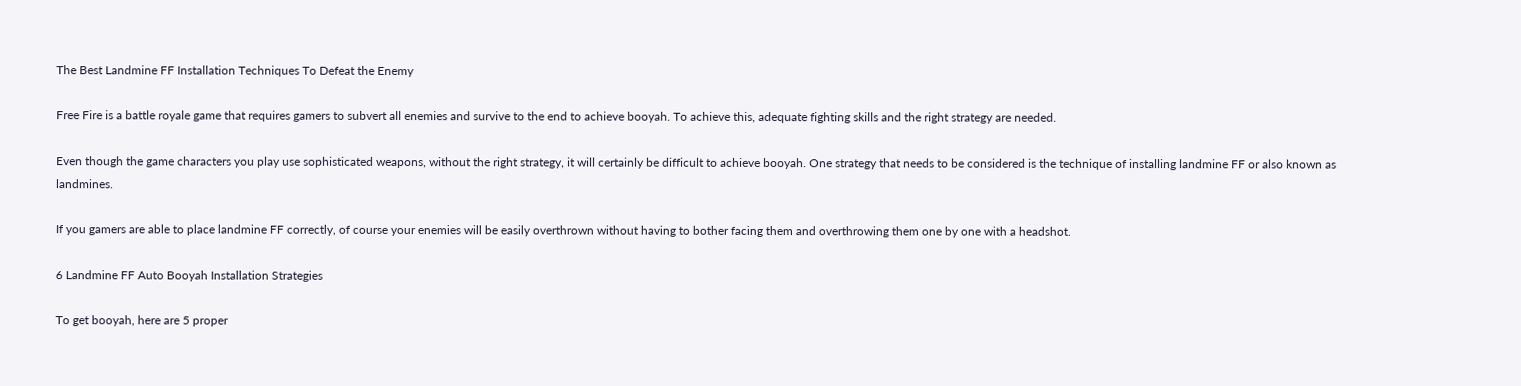The Best Landmine FF Installation Techniques To Defeat the Enemy

Free Fire is a battle royale game that requires gamers to subvert all enemies and survive to the end to achieve booyah. To achieve this, adequate fighting skills and the right strategy are needed.

Even though the game characters you play use sophisticated weapons, without the right strategy, it will certainly be difficult to achieve booyah. One strategy that needs to be considered is the technique of installing landmine FF or also known as landmines.

If you gamers are able to place landmine FF correctly, of course your enemies will be easily overthrown without having to bother facing them and overthrowing them one by one with a headshot.

6 Landmine FF Auto Booyah Installation Strategies

To get booyah, here are 5 proper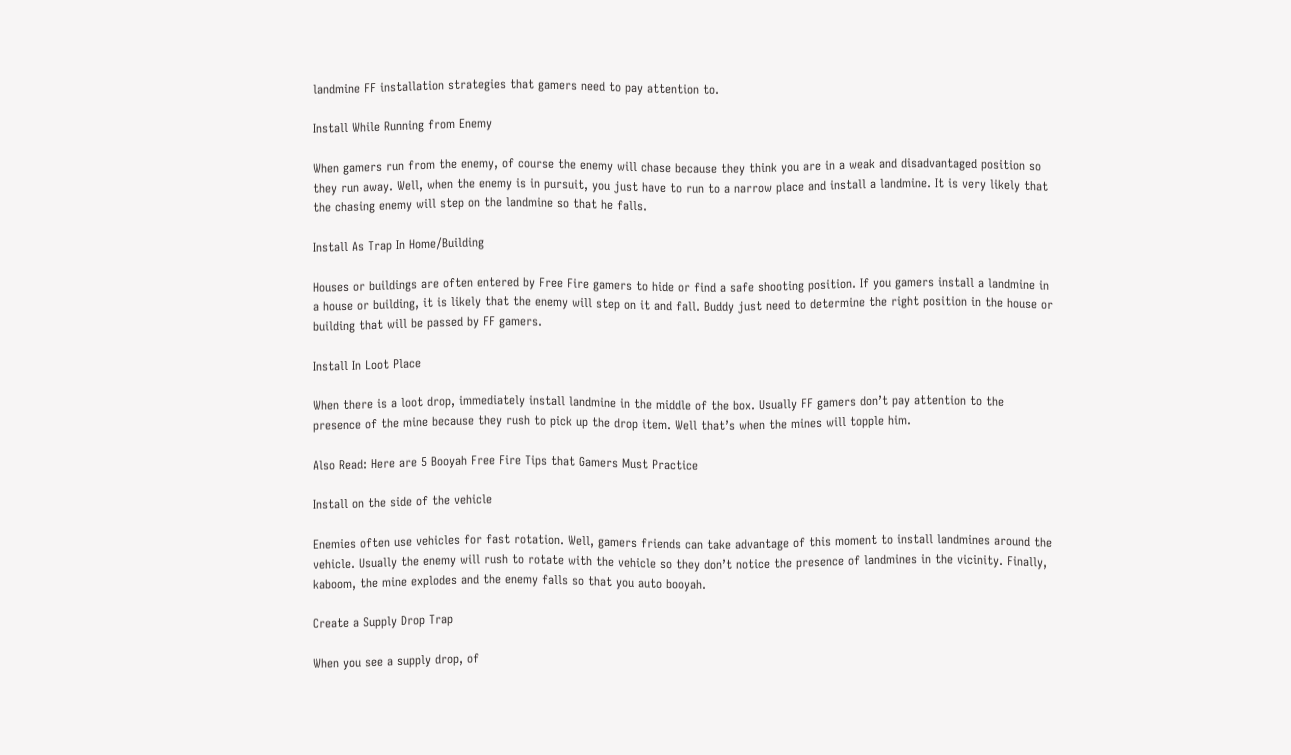landmine FF installation strategies that gamers need to pay attention to.

Install While Running from Enemy

When gamers run from the enemy, of course the enemy will chase because they think you are in a weak and disadvantaged position so they run away. Well, when the enemy is in pursuit, you just have to run to a narrow place and install a landmine. It is very likely that the chasing enemy will step on the landmine so that he falls.

Install As Trap In Home/Building

Houses or buildings are often entered by Free Fire gamers to hide or find a safe shooting position. If you gamers install a landmine in a house or building, it is likely that the enemy will step on it and fall. Buddy just need to determine the right position in the house or building that will be passed by FF gamers.

Install In Loot Place

When there is a loot drop, immediately install landmine in the middle of the box. Usually FF gamers don’t pay attention to the presence of the mine because they rush to pick up the drop item. Well that’s when the mines will topple him.

Also Read: Here are 5 Booyah Free Fire Tips that Gamers Must Practice

Install on the side of the vehicle

Enemies often use vehicles for fast rotation. Well, gamers friends can take advantage of this moment to install landmines around the vehicle. Usually the enemy will rush to rotate with the vehicle so they don’t notice the presence of landmines in the vicinity. Finally, kaboom, the mine explodes and the enemy falls so that you auto booyah.

Create a Supply Drop Trap

When you see a supply drop, of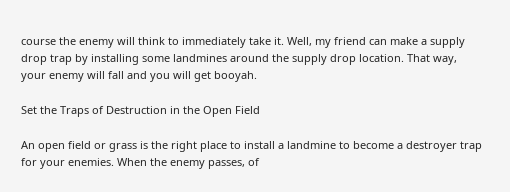course the enemy will think to immediately take it. Well, my friend can make a supply drop trap by installing some landmines around the supply drop location. That way, your enemy will fall and you will get booyah.

Set the Traps of Destruction in the Open Field

An open field or grass is the right place to install a landmine to become a destroyer trap for your enemies. When the enemy passes, of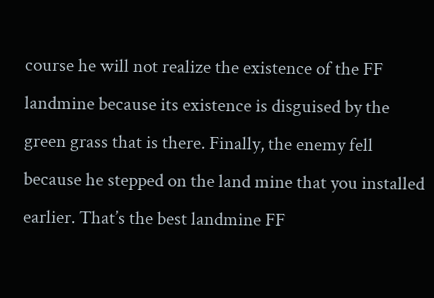course he will not realize the existence of the FF landmine because its existence is disguised by the green grass that is there. Finally, the enemy fell because he stepped on the land mine that you installed earlier. That’s the best landmine FF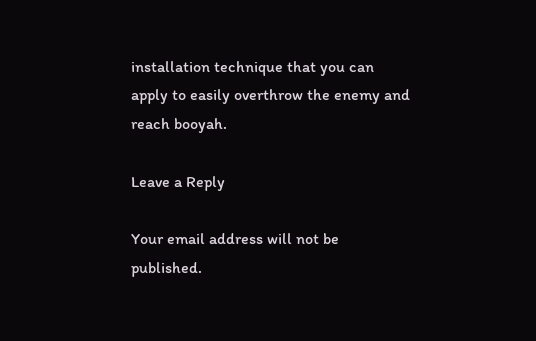installation technique that you can apply to easily overthrow the enemy and reach booyah.

Leave a Reply

Your email address will not be published.